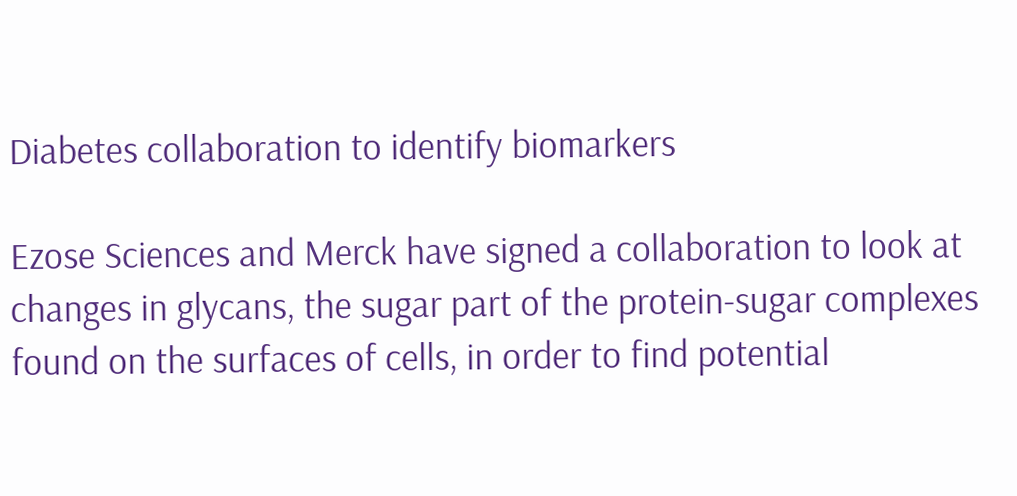Diabetes collaboration to identify biomarkers

Ezose Sciences and Merck have signed a collaboration to look at changes in glycans, the sugar part of the protein-sugar complexes found on the surfaces of cells, in order to find potential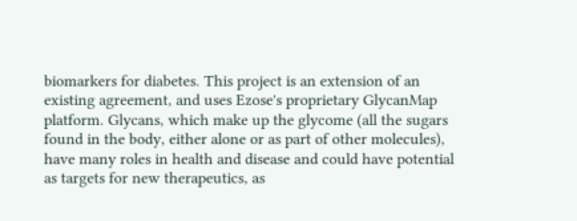biomarkers for diabetes. This project is an extension of an existing agreement, and uses Ezose's proprietary GlycanMap platform. Glycans, which make up the glycome (all the sugars found in the body, either alone or as part of other molecules), have many roles in health and disease and could have potential as targets for new therapeutics, as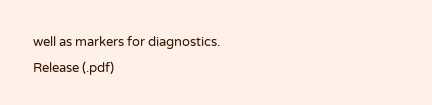well as markers for diagnostics. Release (.pdf)